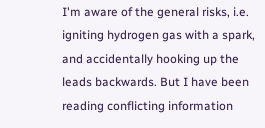I'm aware of the general risks, i.e. igniting hydrogen gas with a spark, and accidentally hooking up the leads backwards. But I have been reading conflicting information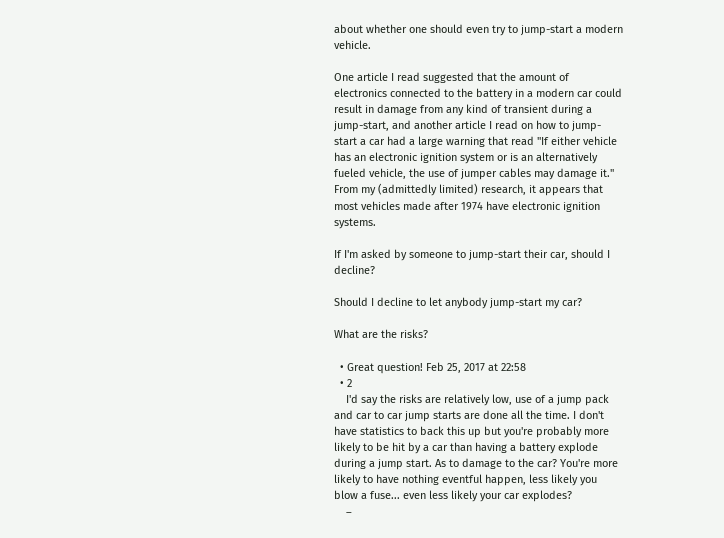about whether one should even try to jump-start a modern vehicle.

One article I read suggested that the amount of electronics connected to the battery in a modern car could result in damage from any kind of transient during a jump-start, and another article I read on how to jump-start a car had a large warning that read "If either vehicle has an electronic ignition system or is an alternatively fueled vehicle, the use of jumper cables may damage it." From my (admittedly limited) research, it appears that most vehicles made after 1974 have electronic ignition systems.

If I'm asked by someone to jump-start their car, should I decline?

Should I decline to let anybody jump-start my car?

What are the risks?

  • Great question! Feb 25, 2017 at 22:58
  • 2
    I'd say the risks are relatively low, use of a jump pack and car to car jump starts are done all the time. I don't have statistics to back this up but you're probably more likely to be hit by a car than having a battery explode during a jump start. As to damage to the car? You're more likely to have nothing eventful happen, less likely you blow a fuse... even less likely your car explodes?
    –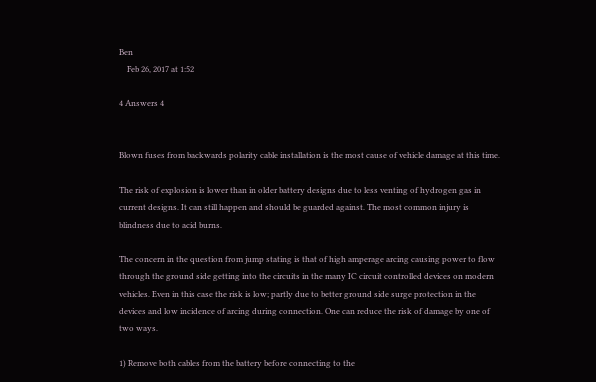Ben
    Feb 26, 2017 at 1:52

4 Answers 4


Blown fuses from backwards polarity cable installation is the most cause of vehicle damage at this time.

The risk of explosion is lower than in older battery designs due to less venting of hydrogen gas in current designs. It can still happen and should be guarded against. The most common injury is blindness due to acid burns.

The concern in the question from jump stating is that of high amperage arcing causing power to flow through the ground side getting into the circuits in the many IC circuit controlled devices on modern vehicles. Even in this case the risk is low; partly due to better ground side surge protection in the devices and low incidence of arcing during connection. One can reduce the risk of damage by one of two ways.

1) Remove both cables from the battery before connecting to the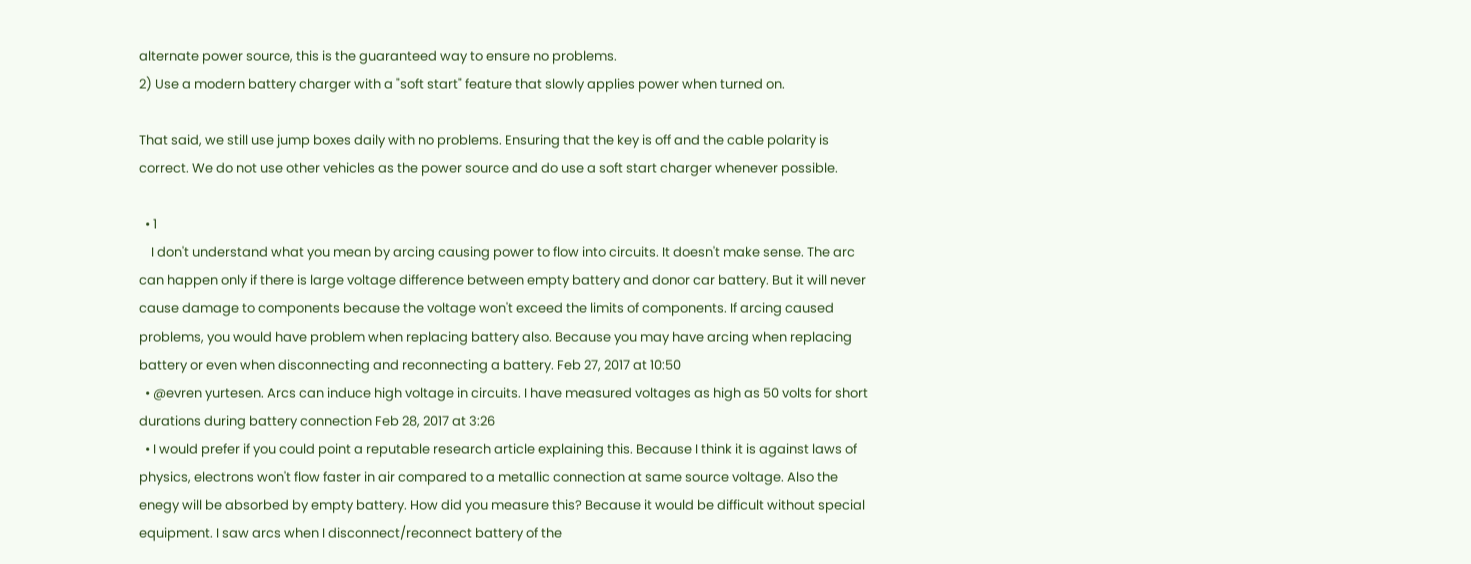alternate power source, this is the guaranteed way to ensure no problems.
2) Use a modern battery charger with a "soft start" feature that slowly applies power when turned on.

That said, we still use jump boxes daily with no problems. Ensuring that the key is off and the cable polarity is correct. We do not use other vehicles as the power source and do use a soft start charger whenever possible.

  • 1
    I don't understand what you mean by arcing causing power to flow into circuits. It doesn't make sense. The arc can happen only if there is large voltage difference between empty battery and donor car battery. But it will never cause damage to components because the voltage won't exceed the limits of components. If arcing caused problems, you would have problem when replacing battery also. Because you may have arcing when replacing battery or even when disconnecting and reconnecting a battery. Feb 27, 2017 at 10:50
  • @evren yurtesen. Arcs can induce high voltage in circuits. I have measured voltages as high as 50 volts for short durations during battery connection Feb 28, 2017 at 3:26
  • I would prefer if you could point a reputable research article explaining this. Because I think it is against laws of physics, electrons won't flow faster in air compared to a metallic connection at same source voltage. Also the enegy will be absorbed by empty battery. How did you measure this? Because it would be difficult without special equipment. I saw arcs when I disconnect/reconnect battery of the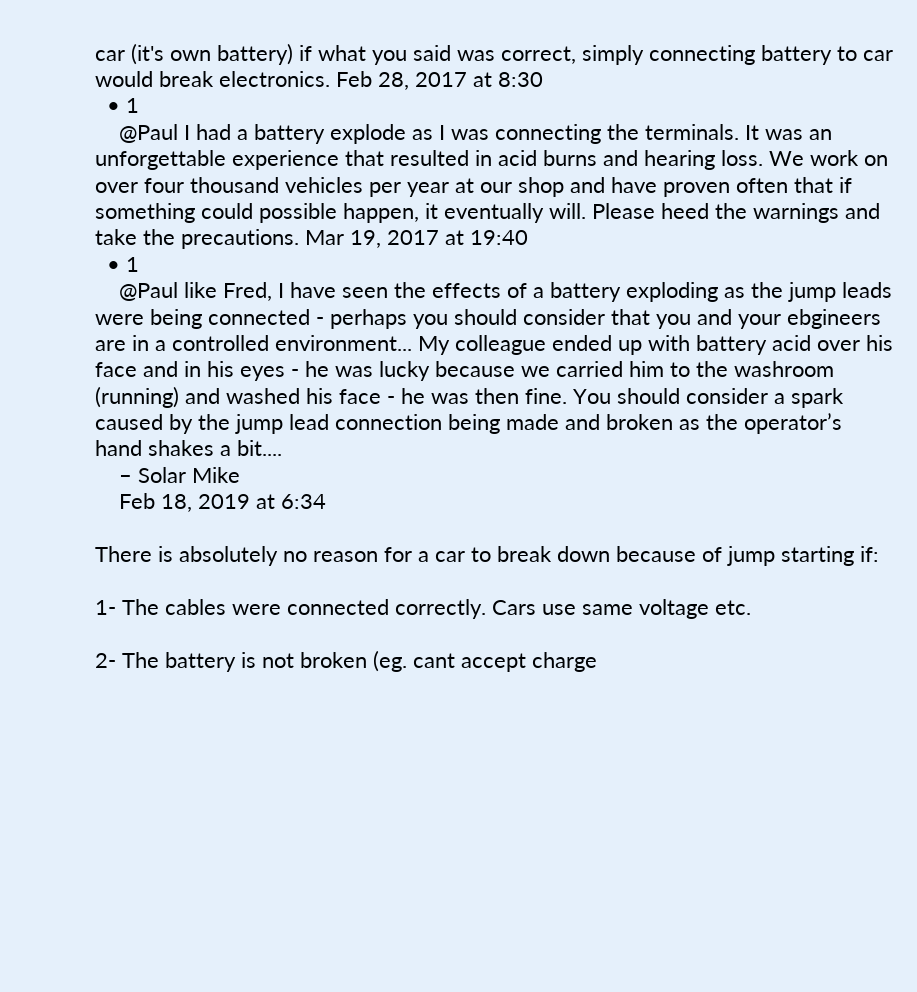car (it's own battery) if what you said was correct, simply connecting battery to car would break electronics. Feb 28, 2017 at 8:30
  • 1
    @Paul I had a battery explode as I was connecting the terminals. It was an unforgettable experience that resulted in acid burns and hearing loss. We work on over four thousand vehicles per year at our shop and have proven often that if something could possible happen, it eventually will. Please heed the warnings and take the precautions. Mar 19, 2017 at 19:40
  • 1
    @Paul like Fred, I have seen the effects of a battery exploding as the jump leads were being connected - perhaps you should consider that you and your ebgineers are in a controlled environment... My colleague ended up with battery acid over his face and in his eyes - he was lucky because we carried him to the washroom (running) and washed his face - he was then fine. You should consider a spark caused by the jump lead connection being made and broken as the operator’s hand shakes a bit....
    – Solar Mike
    Feb 18, 2019 at 6:34

There is absolutely no reason for a car to break down because of jump starting if:

1- The cables were connected correctly. Cars use same voltage etc.

2- The battery is not broken (eg. cant accept charge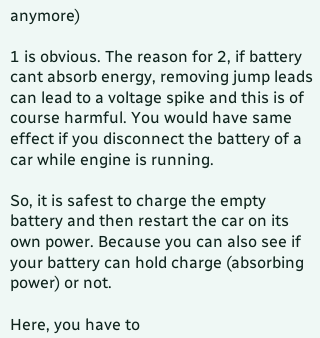anymore)

1 is obvious. The reason for 2, if battery cant absorb energy, removing jump leads can lead to a voltage spike and this is of course harmful. You would have same effect if you disconnect the battery of a car while engine is running.

So, it is safest to charge the empty battery and then restart the car on its own power. Because you can also see if your battery can hold charge (absorbing power) or not.

Here, you have to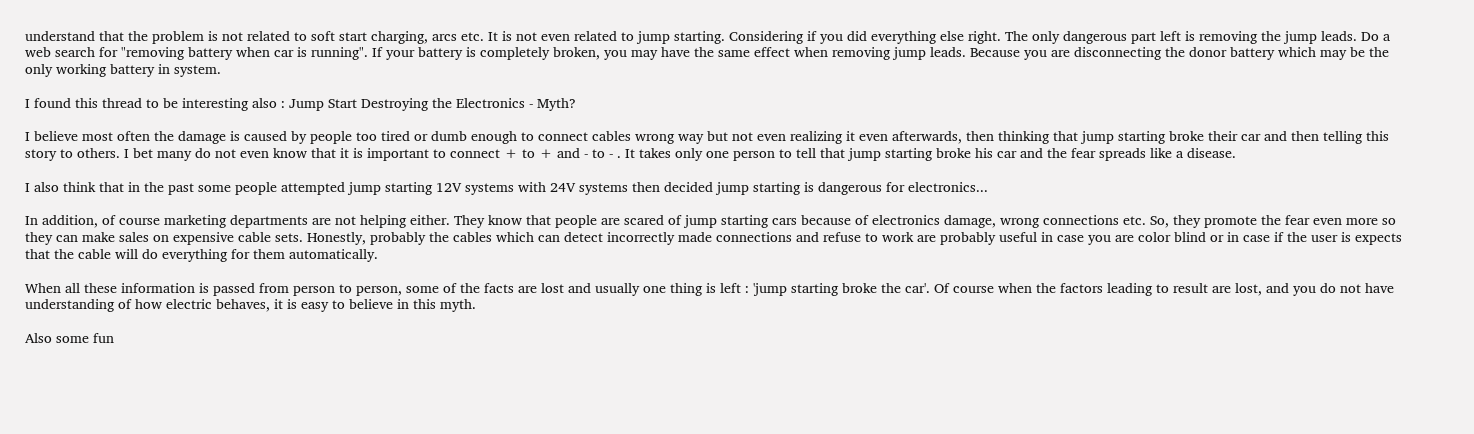understand that the problem is not related to soft start charging, arcs etc. It is not even related to jump starting. Considering if you did everything else right. The only dangerous part left is removing the jump leads. Do a web search for "removing battery when car is running". If your battery is completely broken, you may have the same effect when removing jump leads. Because you are disconnecting the donor battery which may be the only working battery in system.

I found this thread to be interesting also : Jump Start Destroying the Electronics - Myth?

I believe most often the damage is caused by people too tired or dumb enough to connect cables wrong way but not even realizing it even afterwards, then thinking that jump starting broke their car and then telling this story to others. I bet many do not even know that it is important to connect + to + and - to - . It takes only one person to tell that jump starting broke his car and the fear spreads like a disease.

I also think that in the past some people attempted jump starting 12V systems with 24V systems then decided jump starting is dangerous for electronics...

In addition, of course marketing departments are not helping either. They know that people are scared of jump starting cars because of electronics damage, wrong connections etc. So, they promote the fear even more so they can make sales on expensive cable sets. Honestly, probably the cables which can detect incorrectly made connections and refuse to work are probably useful in case you are color blind or in case if the user is expects that the cable will do everything for them automatically.

When all these information is passed from person to person, some of the facts are lost and usually one thing is left : 'jump starting broke the car'. Of course when the factors leading to result are lost, and you do not have understanding of how electric behaves, it is easy to believe in this myth.

Also some fun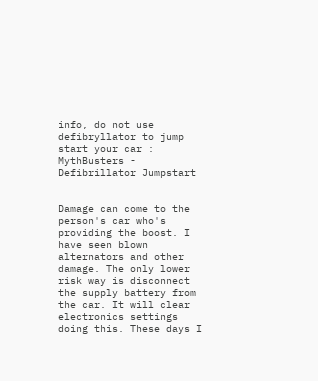info, do not use defibryllator to jump start your car : MythBusters - Defibrillator Jumpstart


Damage can come to the person's car who's providing the boost. I have seen blown alternators and other damage. The only lower risk way is disconnect the supply battery from the car. It will clear electronics settings doing this. These days I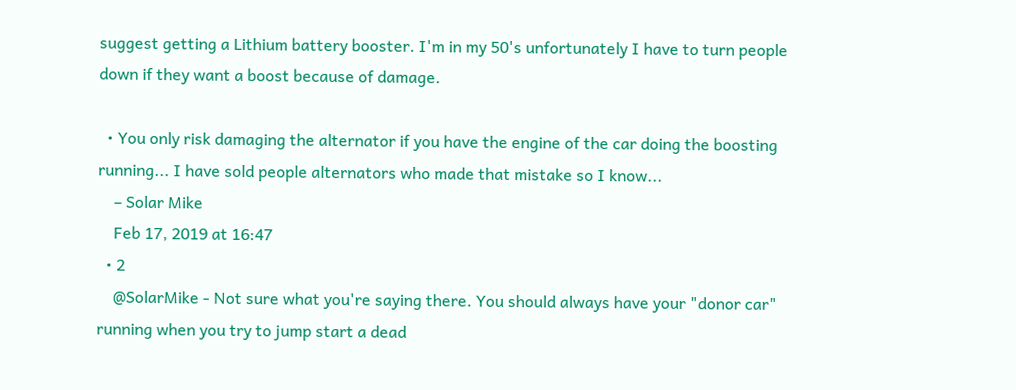suggest getting a Lithium battery booster. I'm in my 50's unfortunately I have to turn people down if they want a boost because of damage.

  • You only risk damaging the alternator if you have the engine of the car doing the boosting running... I have sold people alternators who made that mistake so I know...
    – Solar Mike
    Feb 17, 2019 at 16:47
  • 2
    @SolarMike - Not sure what you're saying there. You should always have your "donor car" running when you try to jump start a dead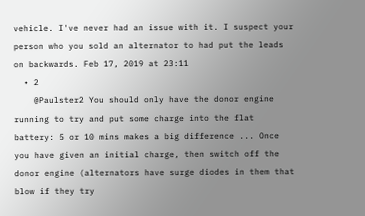vehicle. I've never had an issue with it. I suspect your person who you sold an alternator to had put the leads on backwards. Feb 17, 2019 at 23:11
  • 2
    @Paulster2 You should only have the donor engine running to try and put some charge into the flat battery: 5 or 10 mins makes a big difference ... Once you have given an initial charge, then switch off the donor engine (alternators have surge diodes in them that blow if they try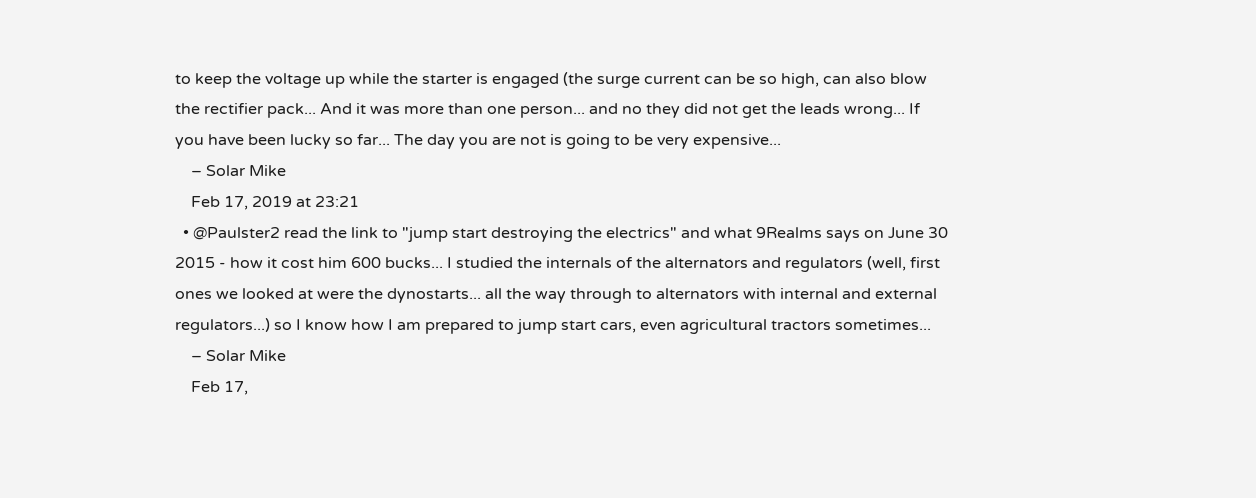to keep the voltage up while the starter is engaged (the surge current can be so high, can also blow the rectifier pack... And it was more than one person... and no they did not get the leads wrong... If you have been lucky so far... The day you are not is going to be very expensive...
    – Solar Mike
    Feb 17, 2019 at 23:21
  • @Paulster2 read the link to "jump start destroying the electrics" and what 9Realms says on June 30 2015 - how it cost him 600 bucks... I studied the internals of the alternators and regulators (well, first ones we looked at were the dynostarts... all the way through to alternators with internal and external regulators...) so I know how I am prepared to jump start cars, even agricultural tractors sometimes...
    – Solar Mike
    Feb 17,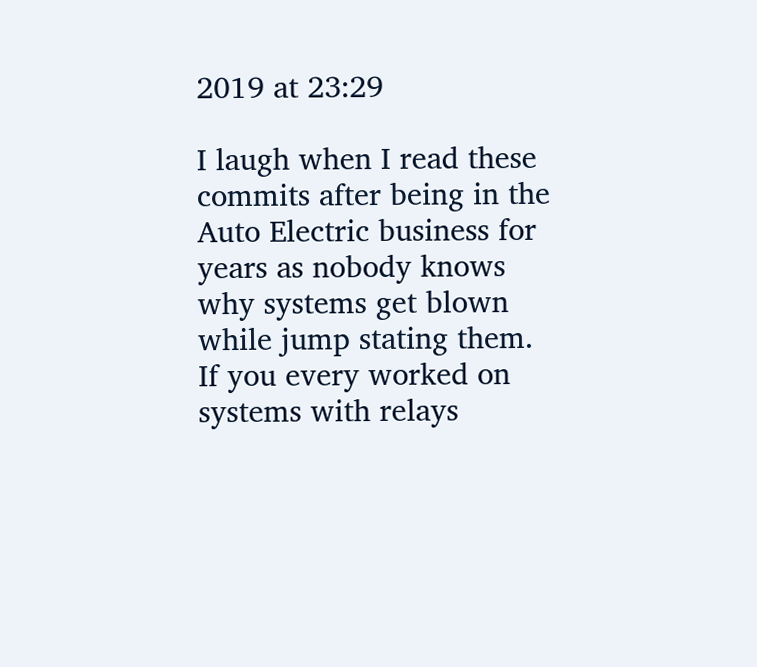2019 at 23:29

I laugh when I read these commits after being in the Auto Electric business for years as nobody knows why systems get blown while jump stating them. If you every worked on systems with relays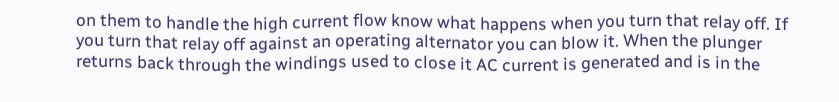on them to handle the high current flow know what happens when you turn that relay off. If you turn that relay off against an operating alternator you can blow it. When the plunger returns back through the windings used to close it AC current is generated and is in the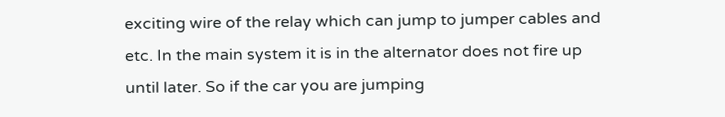exciting wire of the relay which can jump to jumper cables and etc. In the main system it is in the alternator does not fire up until later. So if the car you are jumping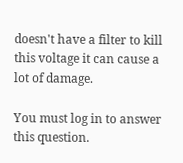doesn't have a filter to kill this voltage it can cause a lot of damage.

You must log in to answer this question.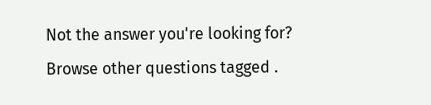Not the answer you're looking for? Browse other questions tagged .